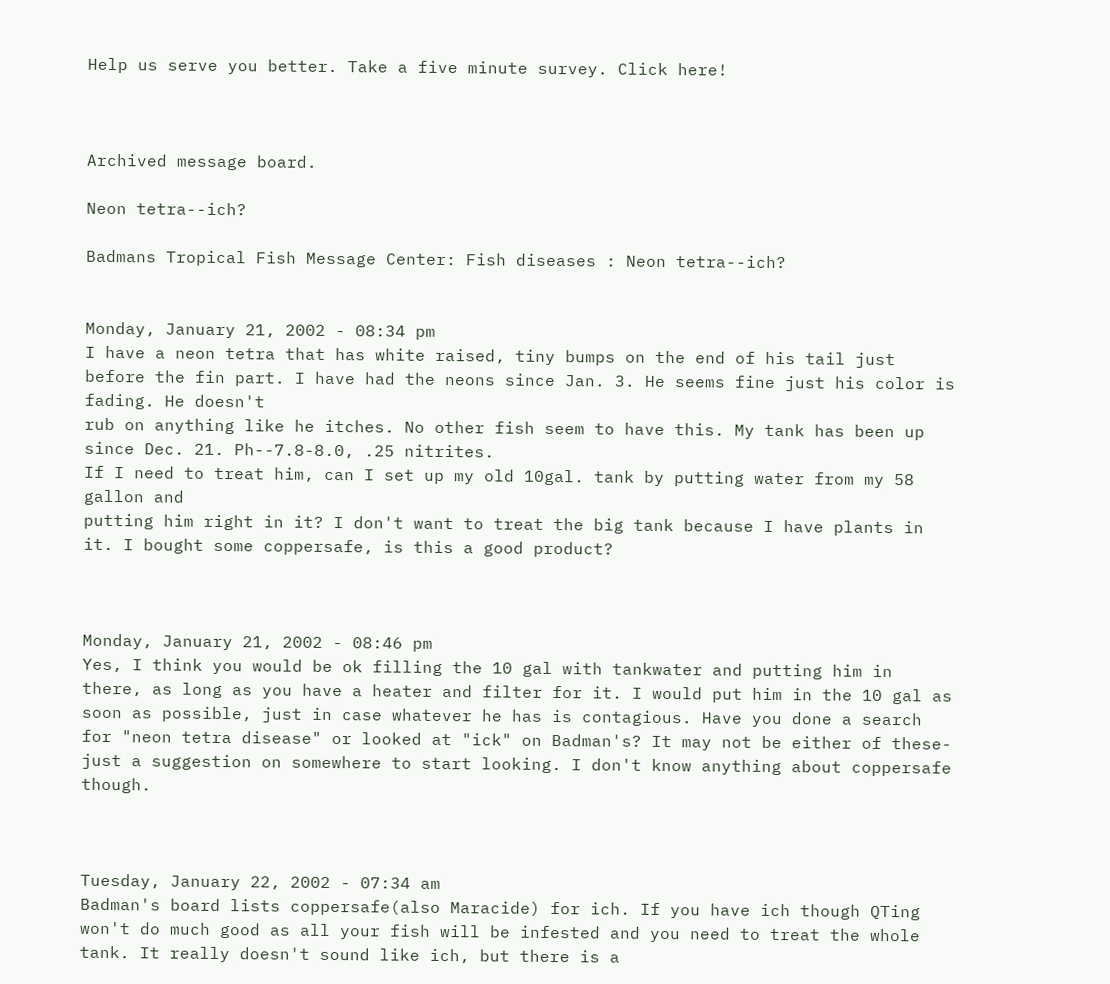Help us serve you better. Take a five minute survey. Click here!



Archived message board.

Neon tetra--ich?

Badmans Tropical Fish Message Center: Fish diseases : Neon tetra--ich?


Monday, January 21, 2002 - 08:34 pm
I have a neon tetra that has white raised, tiny bumps on the end of his tail just before the fin part. I have had the neons since Jan. 3. He seems fine just his color is fading. He doesn't
rub on anything like he itches. No other fish seem to have this. My tank has been up since Dec. 21. Ph--7.8-8.0, .25 nitrites.
If I need to treat him, can I set up my old 10gal. tank by putting water from my 58 gallon and
putting him right in it? I don't want to treat the big tank because I have plants in it. I bought some coppersafe, is this a good product?



Monday, January 21, 2002 - 08:46 pm
Yes, I think you would be ok filling the 10 gal with tankwater and putting him in there, as long as you have a heater and filter for it. I would put him in the 10 gal as soon as possible, just in case whatever he has is contagious. Have you done a search for "neon tetra disease" or looked at "ick" on Badman's? It may not be either of these-just a suggestion on somewhere to start looking. I don't know anything about coppersafe though.



Tuesday, January 22, 2002 - 07:34 am
Badman's board lists coppersafe(also Maracide) for ich. If you have ich though QTing won't do much good as all your fish will be infested and you need to treat the whole tank. It really doesn't sound like ich, but there is a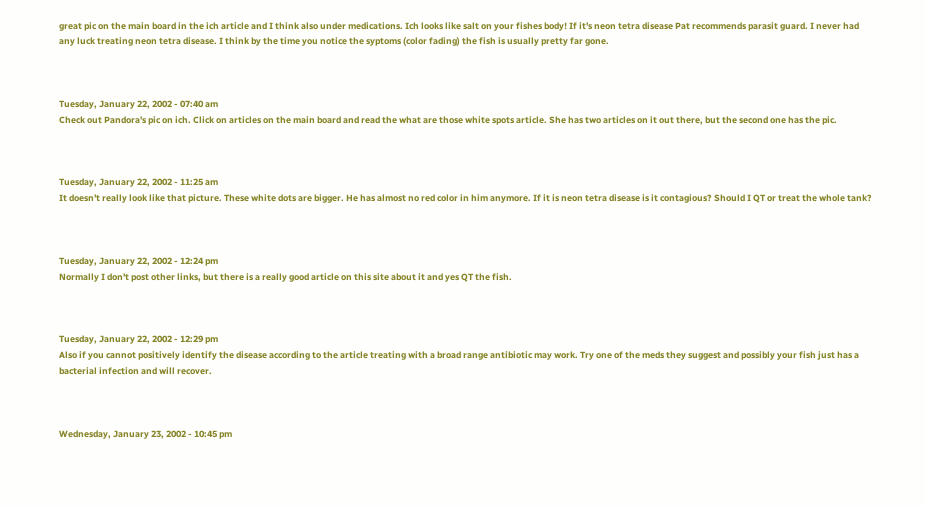great pic on the main board in the ich article and I think also under medications. Ich looks like salt on your fishes body! If it's neon tetra disease Pat recommends parasit guard. I never had any luck treating neon tetra disease. I think by the time you notice the syptoms (color fading) the fish is usually pretty far gone.



Tuesday, January 22, 2002 - 07:40 am
Check out Pandora's pic on ich. Click on articles on the main board and read the what are those white spots article. She has two articles on it out there, but the second one has the pic.



Tuesday, January 22, 2002 - 11:25 am
It doesn't really look like that picture. These white dots are bigger. He has almost no red color in him anymore. If it is neon tetra disease is it contagious? Should I QT or treat the whole tank?



Tuesday, January 22, 2002 - 12:24 pm
Normally I don't post other links, but there is a really good article on this site about it and yes QT the fish.



Tuesday, January 22, 2002 - 12:29 pm
Also if you cannot positively identify the disease according to the article treating with a broad range antibiotic may work. Try one of the meds they suggest and possibly your fish just has a bacterial infection and will recover.



Wednesday, January 23, 2002 - 10:45 pm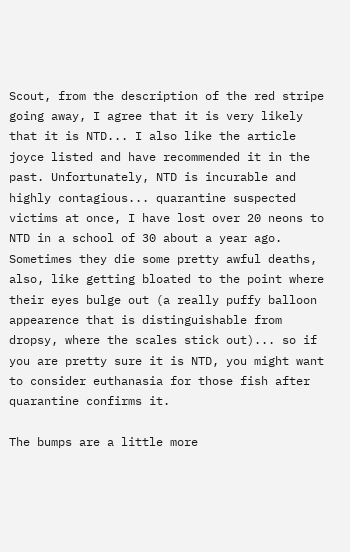Scout, from the description of the red stripe going away, I agree that it is very likely that it is NTD... I also like the article joyce listed and have recommended it in the past. Unfortunately, NTD is incurable and highly contagious... quarantine suspected victims at once, I have lost over 20 neons to NTD in a school of 30 about a year ago. Sometimes they die some pretty awful deaths, also, like getting bloated to the point where their eyes bulge out (a really puffy balloon appearence that is distinguishable from dropsy, where the scales stick out)... so if you are pretty sure it is NTD, you might want to consider euthanasia for those fish after quarantine confirms it.

The bumps are a little more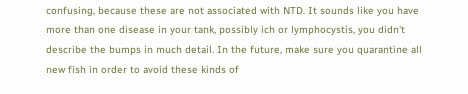confusing, because these are not associated with NTD. It sounds like you have more than one disease in your tank, possibly ich or lymphocystis, you didn't describe the bumps in much detail. In the future, make sure you quarantine all new fish in order to avoid these kinds of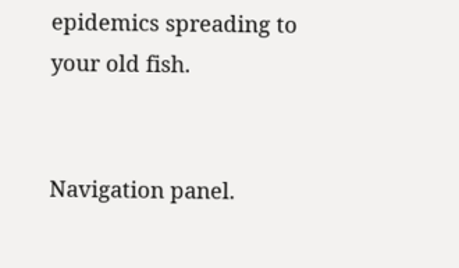epidemics spreading to your old fish.


Navigation panel.